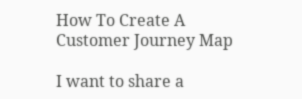How To Create A Customer Journey Map

I want to share a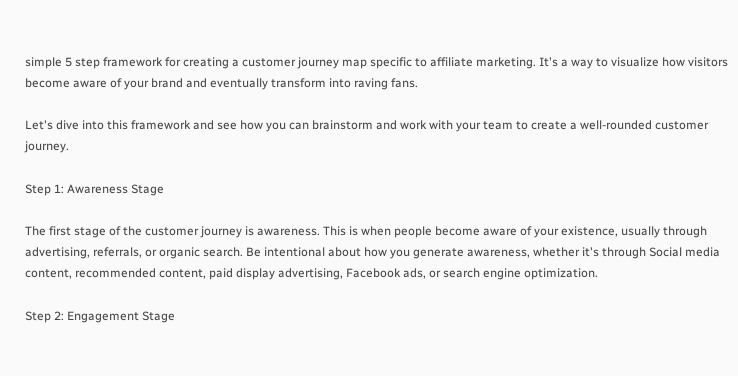simple 5 step framework for creating a customer journey map specific to affiliate marketing. It's a way to visualize how visitors become aware of your brand and eventually transform into raving fans.

Let's dive into this framework and see how you can brainstorm and work with your team to create a well-rounded customer journey.

Step 1: Awareness Stage

The first stage of the customer journey is awareness. This is when people become aware of your existence, usually through advertising, referrals, or organic search. Be intentional about how you generate awareness, whether it's through Social media content, recommended content, paid display advertising, Facebook ads, or search engine optimization.

Step 2: Engagement Stage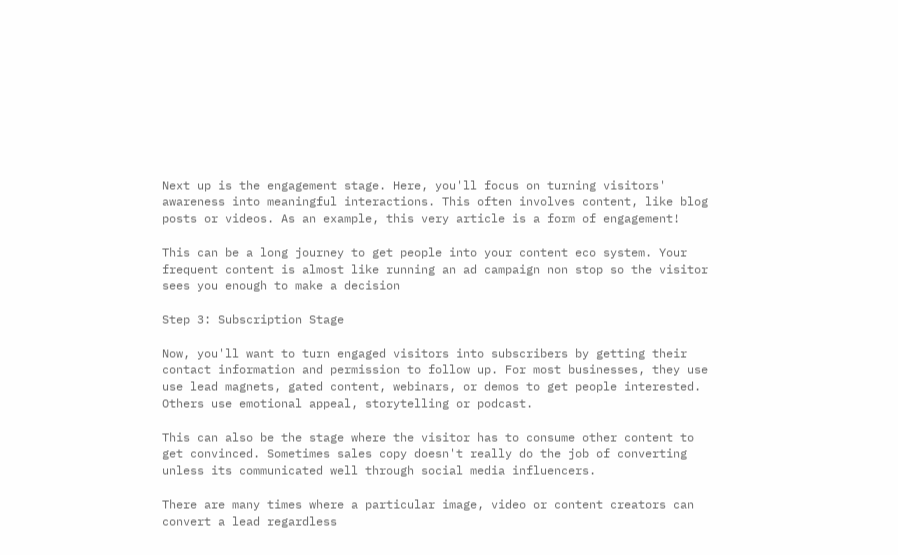Next up is the engagement stage. Here, you'll focus on turning visitors' awareness into meaningful interactions. This often involves content, like blog posts or videos. As an example, this very article is a form of engagement!

This can be a long journey to get people into your content eco system. Your frequent content is almost like running an ad campaign non stop so the visitor sees you enough to make a decision

Step 3: Subscription Stage

Now, you'll want to turn engaged visitors into subscribers by getting their contact information and permission to follow up. For most businesses, they use use lead magnets, gated content, webinars, or demos to get people interested. Others use emotional appeal, storytelling or podcast.

This can also be the stage where the visitor has to consume other content to get convinced. Sometimes sales copy doesn't really do the job of converting unless its communicated well through social media influencers.

There are many times where a particular image, video or content creators can convert a lead regardless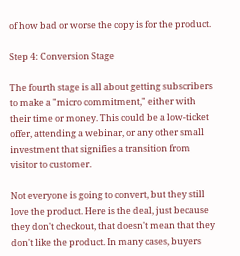of how bad or worse the copy is for the product.

Step 4: Conversion Stage

The fourth stage is all about getting subscribers to make a "micro commitment," either with their time or money. This could be a low-ticket offer, attending a webinar, or any other small investment that signifies a transition from visitor to customer.

Not everyone is going to convert, but they still love the product. Here is the deal, just because they don't checkout, that doesn't mean that they don't like the product. In many cases, buyers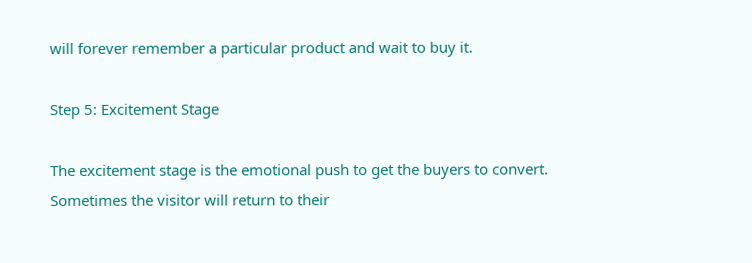will forever remember a particular product and wait to buy it.

Step 5: Excitement Stage

The excitement stage is the emotional push to get the buyers to convert. Sometimes the visitor will return to their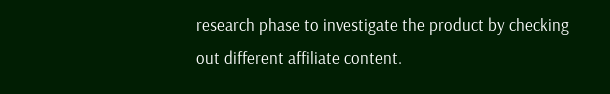research phase to investigate the product by checking out different affiliate content.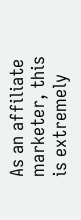As an affiliate marketer, this is extremely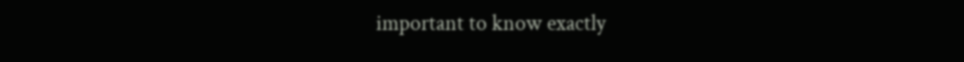important to know exactly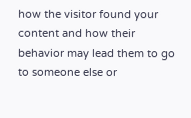how the visitor found your content and how their behavior may lead them to go to someone else or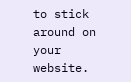to stick around on your website.